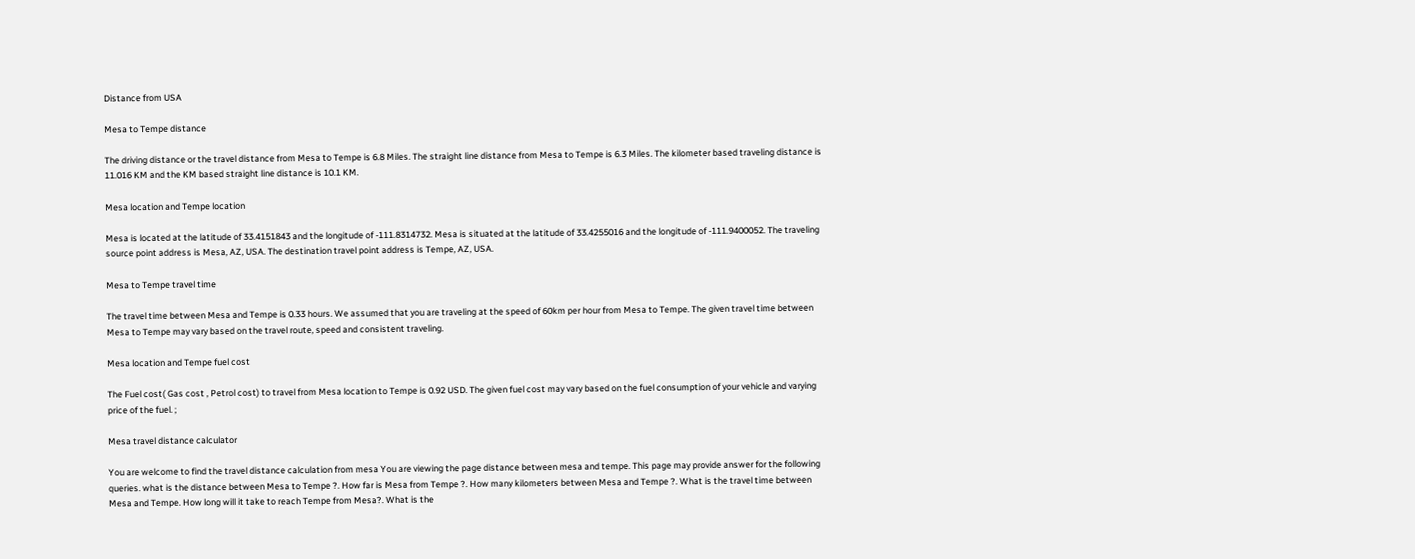Distance from USA

Mesa to Tempe distance

The driving distance or the travel distance from Mesa to Tempe is 6.8 Miles. The straight line distance from Mesa to Tempe is 6.3 Miles. The kilometer based traveling distance is 11.016 KM and the KM based straight line distance is 10.1 KM.

Mesa location and Tempe location

Mesa is located at the latitude of 33.4151843 and the longitude of -111.8314732. Mesa is situated at the latitude of 33.4255016 and the longitude of -111.9400052. The traveling source point address is Mesa, AZ, USA. The destination travel point address is Tempe, AZ, USA.

Mesa to Tempe travel time

The travel time between Mesa and Tempe is 0.33 hours. We assumed that you are traveling at the speed of 60km per hour from Mesa to Tempe. The given travel time between Mesa to Tempe may vary based on the travel route, speed and consistent traveling.

Mesa location and Tempe fuel cost

The Fuel cost( Gas cost , Petrol cost) to travel from Mesa location to Tempe is 0.92 USD. The given fuel cost may vary based on the fuel consumption of your vehicle and varying price of the fuel. ;

Mesa travel distance calculator

You are welcome to find the travel distance calculation from mesa You are viewing the page distance between mesa and tempe. This page may provide answer for the following queries. what is the distance between Mesa to Tempe ?. How far is Mesa from Tempe ?. How many kilometers between Mesa and Tempe ?. What is the travel time between Mesa and Tempe. How long will it take to reach Tempe from Mesa?. What is the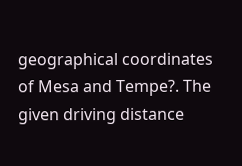geographical coordinates of Mesa and Tempe?. The given driving distance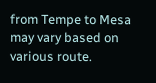from Tempe to Mesa may vary based on various route.